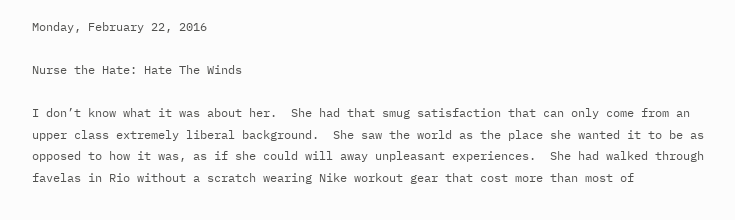Monday, February 22, 2016

Nurse the Hate: Hate The Winds

I don’t know what it was about her.  She had that smug satisfaction that can only come from an upper class extremely liberal background.  She saw the world as the place she wanted it to be as opposed to how it was, as if she could will away unpleasant experiences.  She had walked through favelas in Rio without a scratch wearing Nike workout gear that cost more than most of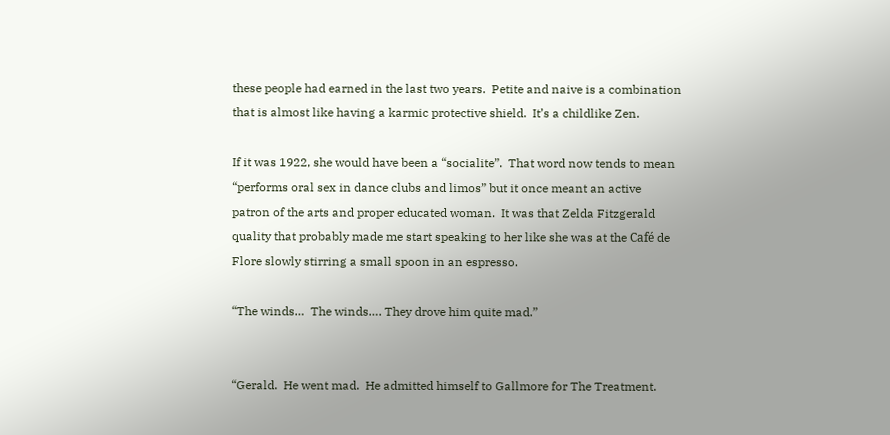these people had earned in the last two years.  Petite and naive is a combination that is almost like having a karmic protective shield.  It’s a childlike Zen.

If it was 1922, she would have been a “socialite”.  That word now tends to mean “performs oral sex in dance clubs and limos” but it once meant an active patron of the arts and proper educated woman.  It was that Zelda Fitzgerald quality that probably made me start speaking to her like she was at the Café de Flore slowly stirring a small spoon in an espresso.

“The winds…  The winds…. They drove him quite mad.”


“Gerald.  He went mad.  He admitted himself to Gallmore for The Treatment.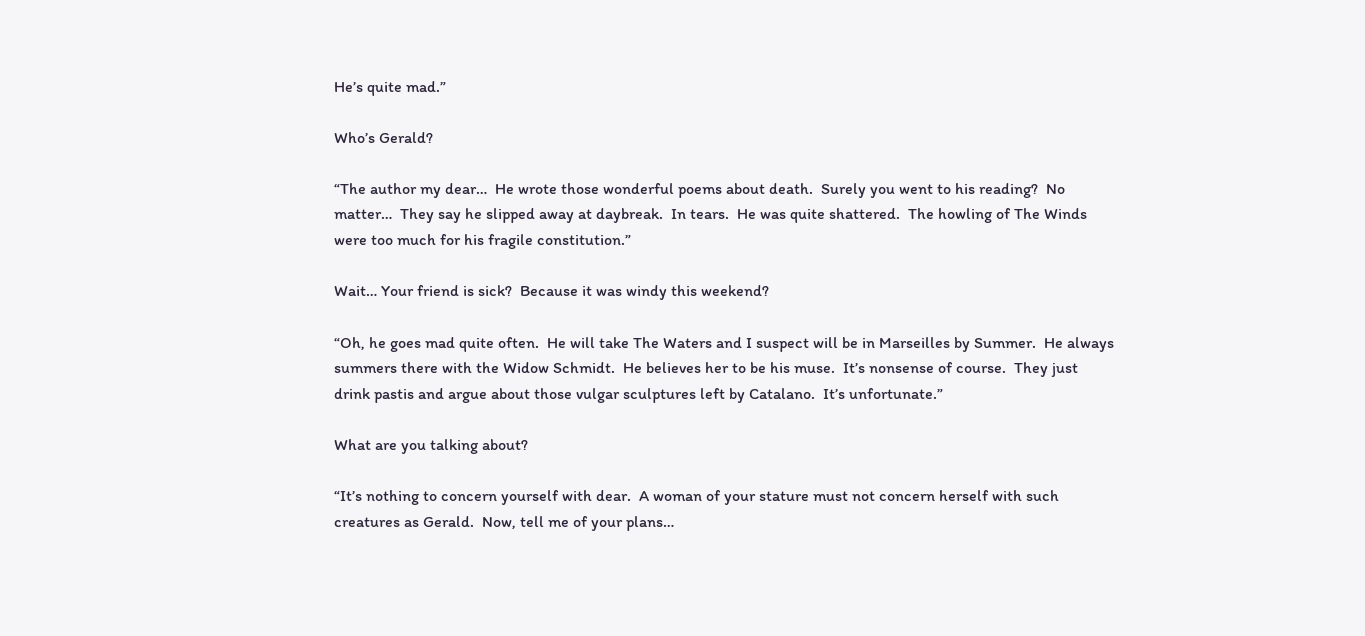He’s quite mad.”

Who’s Gerald?

“The author my dear…  He wrote those wonderful poems about death.  Surely you went to his reading?  No matter…  They say he slipped away at daybreak.  In tears.  He was quite shattered.  The howling of The Winds were too much for his fragile constitution.”

Wait… Your friend is sick?  Because it was windy this weekend?

“Oh, he goes mad quite often.  He will take The Waters and I suspect will be in Marseilles by Summer.  He always summers there with the Widow Schmidt.  He believes her to be his muse.  It’s nonsense of course.  They just drink pastis and argue about those vulgar sculptures left by Catalano.  It’s unfortunate.”

What are you talking about?

“It’s nothing to concern yourself with dear.  A woman of your stature must not concern herself with such creatures as Gerald.  Now, tell me of your plans…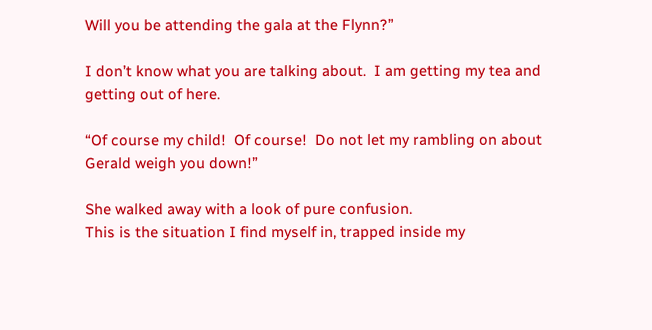Will you be attending the gala at the Flynn?”

I don’t know what you are talking about.  I am getting my tea and getting out of here.

“Of course my child!  Of course!  Do not let my rambling on about Gerald weigh you down!”

She walked away with a look of pure confusion.
This is the situation I find myself in, trapped inside my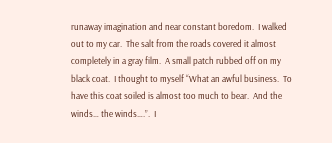runaway imagination and near constant boredom.  I walked out to my car.  The salt from the roads covered it almost completely in a gray film.  A small patch rubbed off on my black coat.  I thought to myself “What an awful business.  To have this coat soiled is almost too much to bear.  And the winds… the winds….”.  I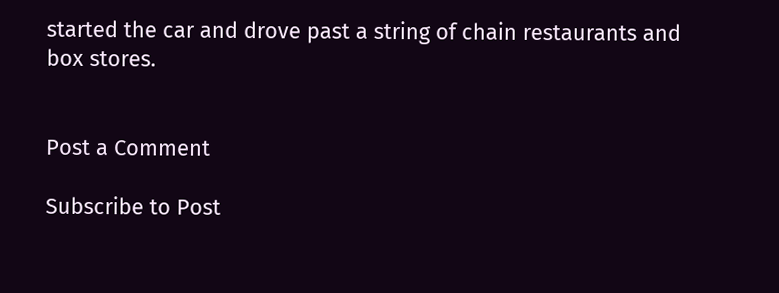started the car and drove past a string of chain restaurants and box stores.


Post a Comment

Subscribe to Post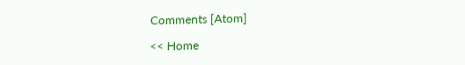Comments [Atom]

<< Home